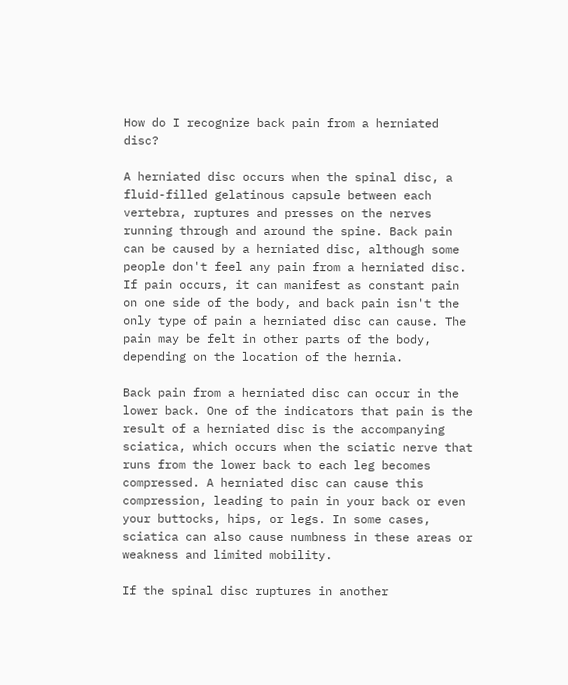How do I recognize back pain from a herniated disc?

A herniated disc occurs when the spinal disc, a fluid-filled gelatinous capsule between each vertebra, ruptures and presses on the nerves running through and around the spine. Back pain can be caused by a herniated disc, although some people don't feel any pain from a herniated disc. If pain occurs, it can manifest as constant pain on one side of the body, and back pain isn't the only type of pain a herniated disc can cause. The pain may be felt in other parts of the body, depending on the location of the hernia.

Back pain from a herniated disc can occur in the lower back. One of the indicators that pain is the result of a herniated disc is the accompanying sciatica, which occurs when the sciatic nerve that runs from the lower back to each leg becomes compressed. A herniated disc can cause this compression, leading to pain in your back or even your buttocks, hips, or legs. In some cases, sciatica can also cause numbness in these areas or weakness and limited mobility.

If the spinal disc ruptures in another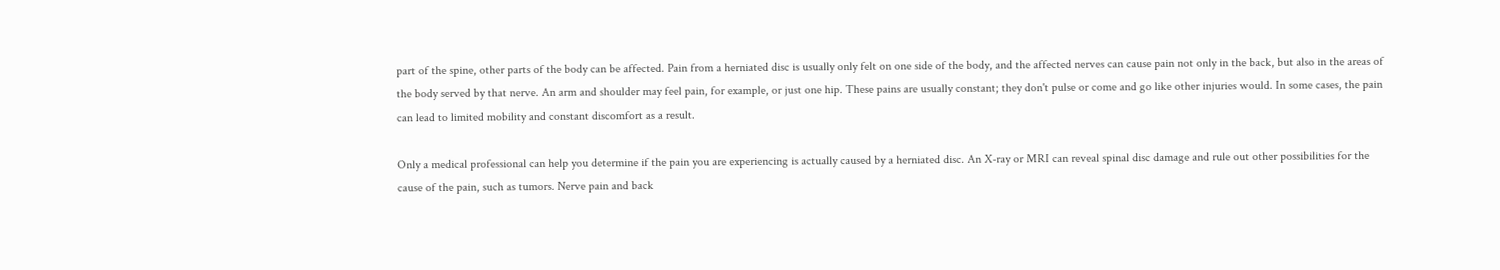part of the spine, other parts of the body can be affected. Pain from a herniated disc is usually only felt on one side of the body, and the affected nerves can cause pain not only in the back, but also in the areas of the body served by that nerve. An arm and shoulder may feel pain, for example, or just one hip. These pains are usually constant; they don't pulse or come and go like other injuries would. In some cases, the pain can lead to limited mobility and constant discomfort as a result.

Only a medical professional can help you determine if the pain you are experiencing is actually caused by a herniated disc. An X-ray or MRI can reveal spinal disc damage and rule out other possibilities for the cause of the pain, such as tumors. Nerve pain and back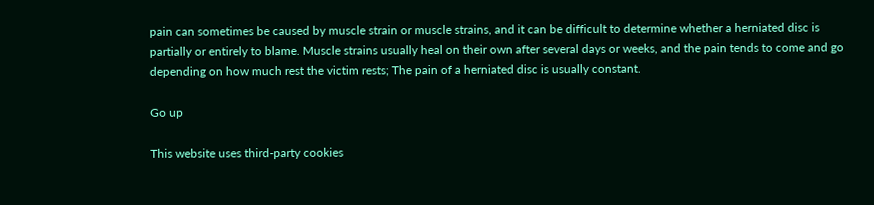pain can sometimes be caused by muscle strain or muscle strains, and it can be difficult to determine whether a herniated disc is partially or entirely to blame. Muscle strains usually heal on their own after several days or weeks, and the pain tends to come and go depending on how much rest the victim rests; The pain of a herniated disc is usually constant.

Go up

This website uses third-party cookies